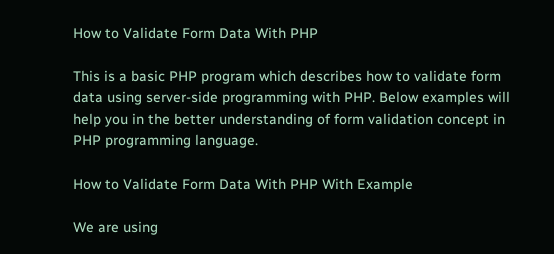How to Validate Form Data With PHP

This is a basic PHP program which describes how to validate form data using server-side programming with PHP. Below examples will help you in the better understanding of form validation concept in PHP programming language.

How to Validate Form Data With PHP With Example

We are using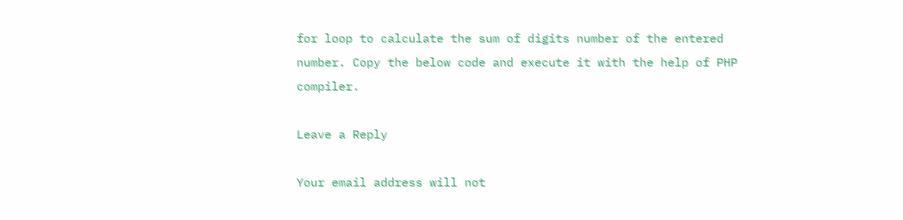for loop to calculate the sum of digits number of the entered number. Copy the below code and execute it with the help of PHP compiler.

Leave a Reply

Your email address will not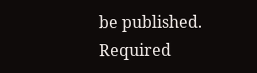be published. Required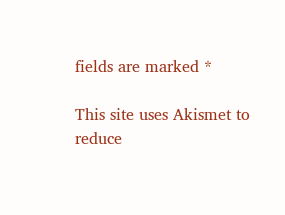fields are marked *

This site uses Akismet to reduce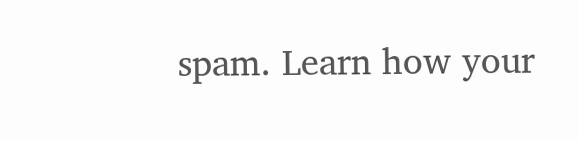spam. Learn how your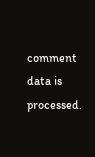comment data is processed.